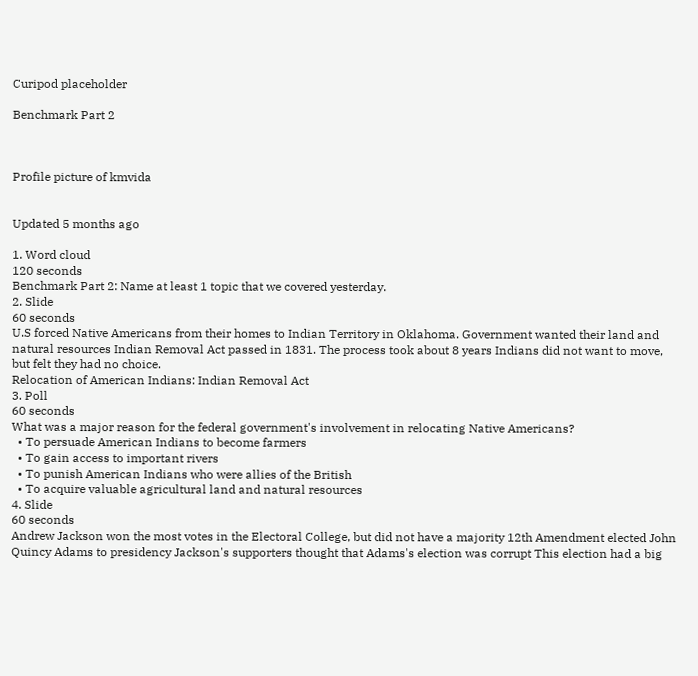Curipod placeholder

Benchmark Part 2



Profile picture of kmvida


Updated 5 months ago

1. Word cloud
120 seconds
Benchmark Part 2: Name at least 1 topic that we covered yesterday.
2. Slide
60 seconds
U.S forced Native Americans from their homes to Indian Territory in Oklahoma. Government wanted their land and natural resources Indian Removal Act passed in 1831. The process took about 8 years Indians did not want to move, but felt they had no choice.
Relocation of American Indians: Indian Removal Act
3. Poll
60 seconds
What was a major reason for the federal government's involvement in relocating Native Americans?
  • To persuade American Indians to become farmers
  • To gain access to important rivers
  • To punish American Indians who were allies of the British
  • To acquire valuable agricultural land and natural resources
4. Slide
60 seconds
Andrew Jackson won the most votes in the Electoral College, but did not have a majority 12th Amendment elected John Quincy Adams to presidency Jackson's supporters thought that Adams's election was corrupt This election had a big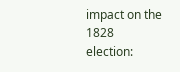impact on the 1828 election: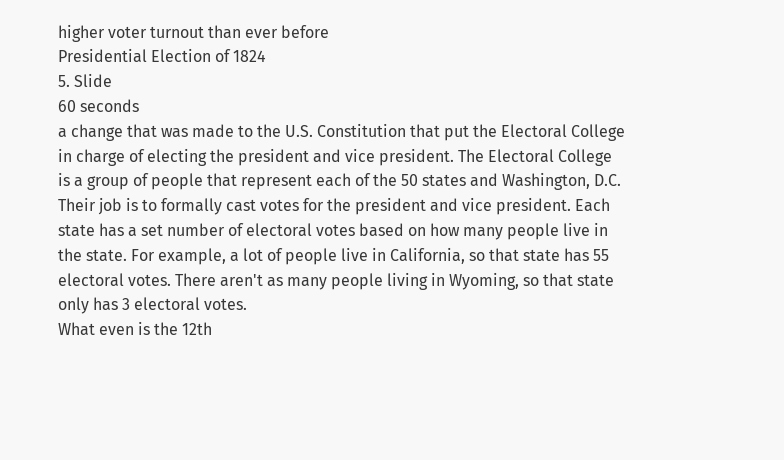higher voter turnout than ever before
Presidential Election of 1824
5. Slide
60 seconds
a change that was made to the U.S. Constitution that put the Electoral College in charge of electing the president and vice president. The Electoral College is a group of people that represent each of the 50 states and Washington, D.C. Their job is to formally cast votes for the president and vice president. Each state has a set number of electoral votes based on how many people live in the state. For example, a lot of people live in California, so that state has 55 electoral votes. There aren't as many people living in Wyoming, so that state only has 3 electoral votes.
What even is the 12th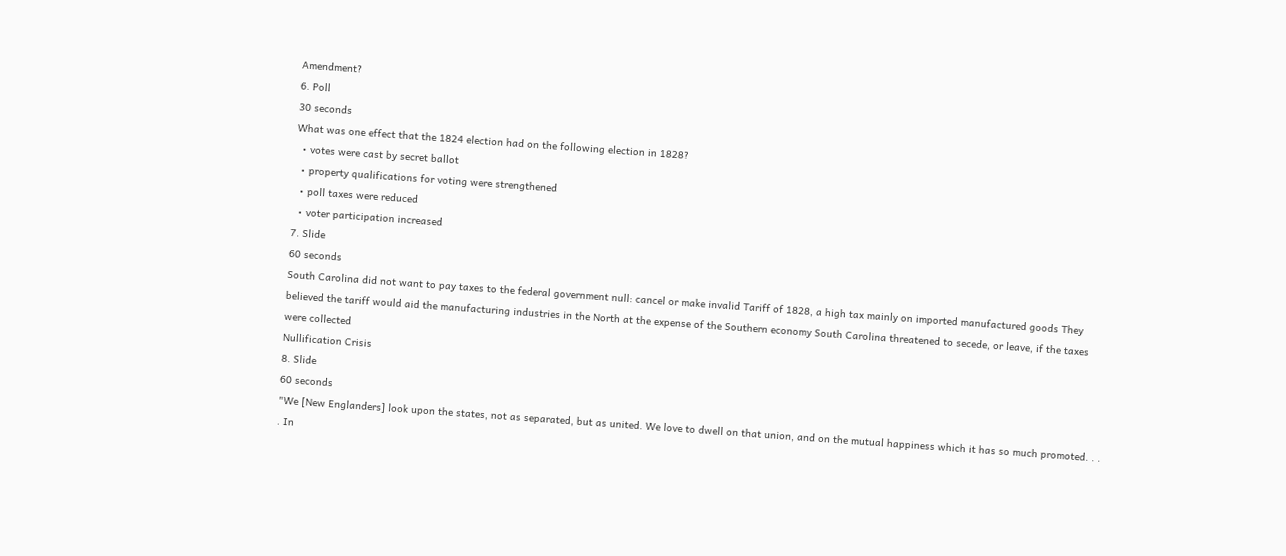Amendment?
6. Poll
30 seconds
What was one effect that the 1824 election had on the following election in 1828?
  • votes were cast by secret ballot
  • property qualifications for voting were strengthened
  • poll taxes were reduced
  • voter participation increased
7. Slide
60 seconds
South Carolina did not want to pay taxes to the federal government null: cancel or make invalid Tariff of 1828, a high tax mainly on imported manufactured goods They believed the tariff would aid the manufacturing industries in the North at the expense of the Southern economy South Carolina threatened to secede, or leave, if the taxes were collected
Nullification Crisis
8. Slide
60 seconds
"We [New Englanders] look upon the states, not as separated, but as united. We love to dwell on that union, and on the mutual happiness which it has so much promoted. . . . In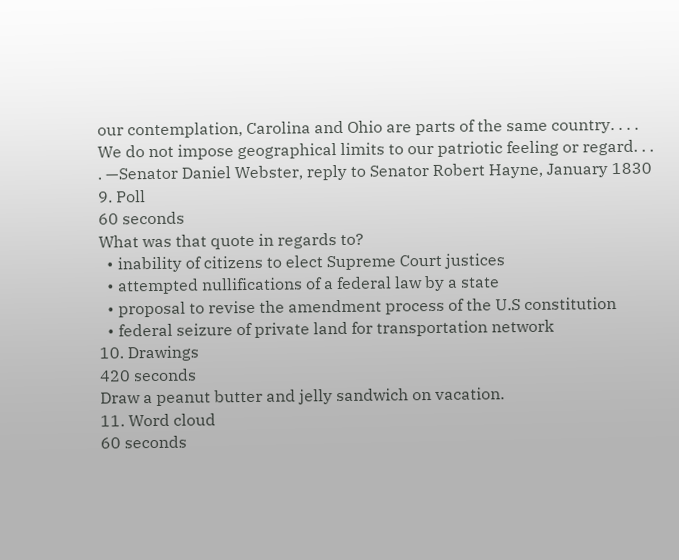our contemplation, Carolina and Ohio are parts of the same country. . . . We do not impose geographical limits to our patriotic feeling or regard. . . . —Senator Daniel Webster, reply to Senator Robert Hayne, January 1830
9. Poll
60 seconds
What was that quote in regards to?
  • inability of citizens to elect Supreme Court justices
  • attempted nullifications of a federal law by a state
  • proposal to revise the amendment process of the U.S constitution
  • federal seizure of private land for transportation network
10. Drawings
420 seconds
Draw a peanut butter and jelly sandwich on vacation.
11. Word cloud
60 seconds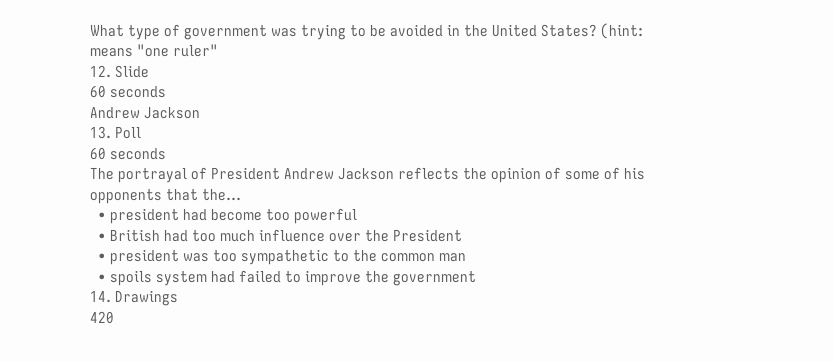What type of government was trying to be avoided in the United States? (hint: means "one ruler"
12. Slide
60 seconds
Andrew Jackson
13. Poll
60 seconds
The portrayal of President Andrew Jackson reflects the opinion of some of his opponents that the...
  • president had become too powerful
  • British had too much influence over the President
  • president was too sympathetic to the common man
  • spoils system had failed to improve the government
14. Drawings
420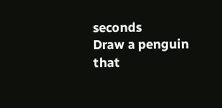seconds
Draw a penguin that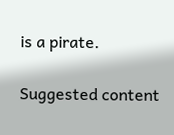is a pirate.

Suggested content